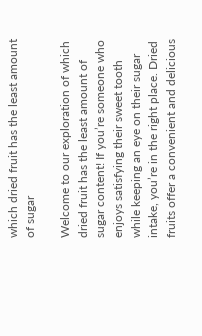which dried fruit has the least amount of sugar

Welcome to our exploration of which dried fruit has the least amount of sugar content! If you’re someone who enjoys satisfying their sweet tooth while keeping an eye on their sugar intake, you’re in the right place. Dried fruits offer a convenient and delicious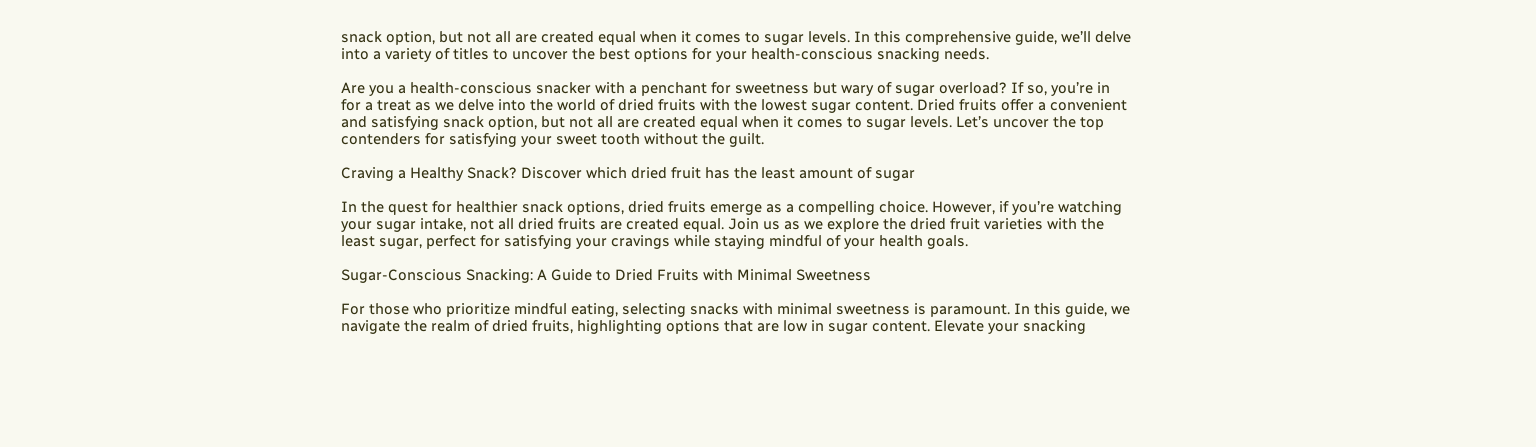snack option, but not all are created equal when it comes to sugar levels. In this comprehensive guide, we’ll delve into a variety of titles to uncover the best options for your health-conscious snacking needs.

Are you a health-conscious snacker with a penchant for sweetness but wary of sugar overload? If so, you’re in for a treat as we delve into the world of dried fruits with the lowest sugar content. Dried fruits offer a convenient and satisfying snack option, but not all are created equal when it comes to sugar levels. Let’s uncover the top contenders for satisfying your sweet tooth without the guilt.

Craving a Healthy Snack? Discover which dried fruit has the least amount of sugar

In the quest for healthier snack options, dried fruits emerge as a compelling choice. However, if you’re watching your sugar intake, not all dried fruits are created equal. Join us as we explore the dried fruit varieties with the least sugar, perfect for satisfying your cravings while staying mindful of your health goals.

Sugar-Conscious Snacking: A Guide to Dried Fruits with Minimal Sweetness

For those who prioritize mindful eating, selecting snacks with minimal sweetness is paramount. In this guide, we navigate the realm of dried fruits, highlighting options that are low in sugar content. Elevate your snacking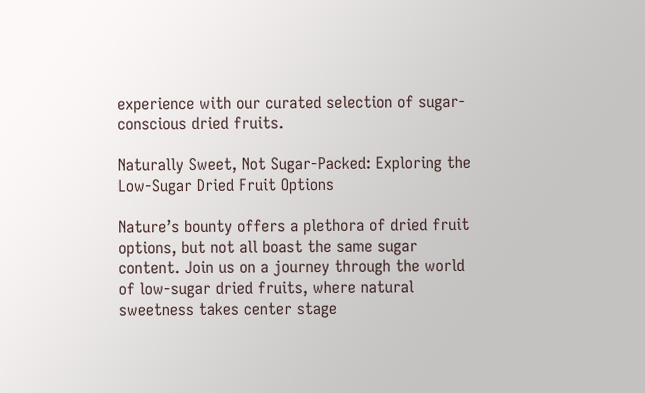experience with our curated selection of sugar-conscious dried fruits.

Naturally Sweet, Not Sugar-Packed: Exploring the Low-Sugar Dried Fruit Options

Nature’s bounty offers a plethora of dried fruit options, but not all boast the same sugar content. Join us on a journey through the world of low-sugar dried fruits, where natural sweetness takes center stage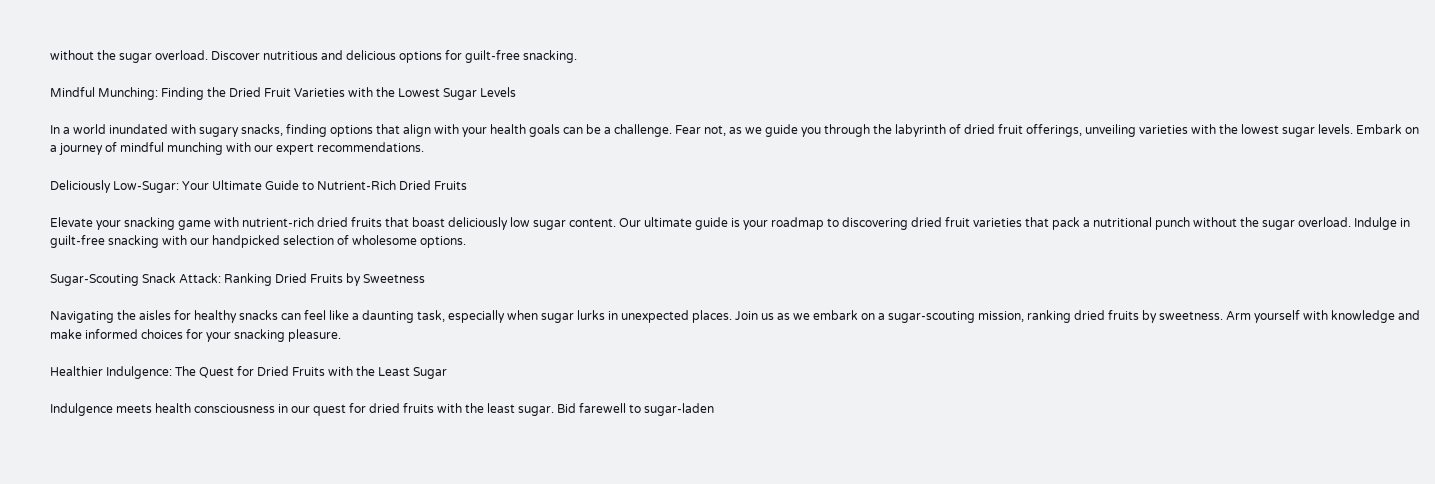without the sugar overload. Discover nutritious and delicious options for guilt-free snacking.

Mindful Munching: Finding the Dried Fruit Varieties with the Lowest Sugar Levels

In a world inundated with sugary snacks, finding options that align with your health goals can be a challenge. Fear not, as we guide you through the labyrinth of dried fruit offerings, unveiling varieties with the lowest sugar levels. Embark on a journey of mindful munching with our expert recommendations.

Deliciously Low-Sugar: Your Ultimate Guide to Nutrient-Rich Dried Fruits

Elevate your snacking game with nutrient-rich dried fruits that boast deliciously low sugar content. Our ultimate guide is your roadmap to discovering dried fruit varieties that pack a nutritional punch without the sugar overload. Indulge in guilt-free snacking with our handpicked selection of wholesome options.

Sugar-Scouting Snack Attack: Ranking Dried Fruits by Sweetness

Navigating the aisles for healthy snacks can feel like a daunting task, especially when sugar lurks in unexpected places. Join us as we embark on a sugar-scouting mission, ranking dried fruits by sweetness. Arm yourself with knowledge and make informed choices for your snacking pleasure.

Healthier Indulgence: The Quest for Dried Fruits with the Least Sugar

Indulgence meets health consciousness in our quest for dried fruits with the least sugar. Bid farewell to sugar-laden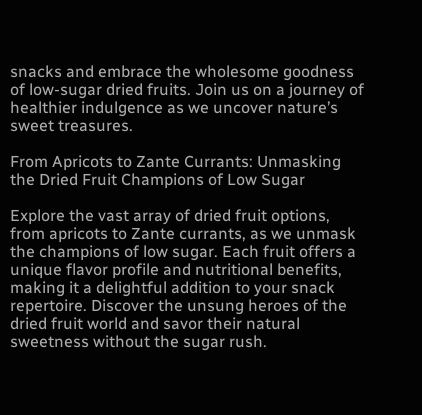snacks and embrace the wholesome goodness of low-sugar dried fruits. Join us on a journey of healthier indulgence as we uncover nature’s sweet treasures.

From Apricots to Zante Currants: Unmasking the Dried Fruit Champions of Low Sugar

Explore the vast array of dried fruit options, from apricots to Zante currants, as we unmask the champions of low sugar. Each fruit offers a unique flavor profile and nutritional benefits, making it a delightful addition to your snack repertoire. Discover the unsung heroes of the dried fruit world and savor their natural sweetness without the sugar rush.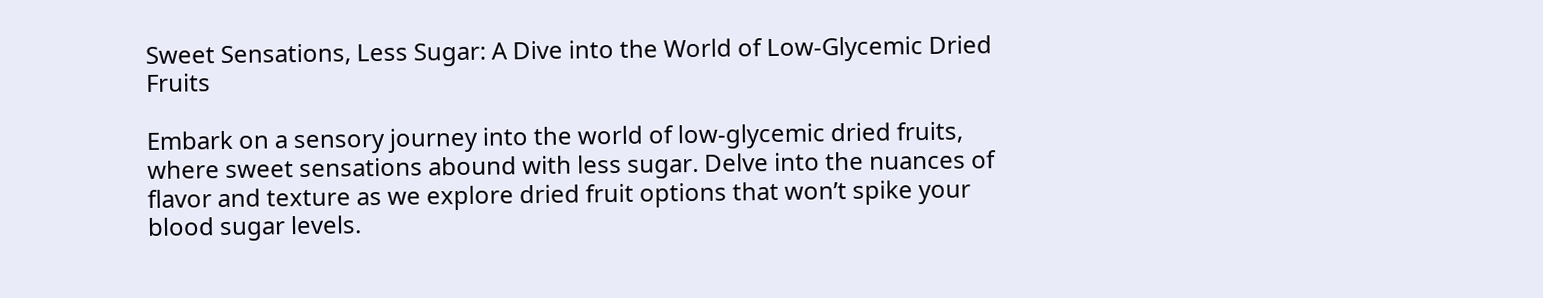Sweet Sensations, Less Sugar: A Dive into the World of Low-Glycemic Dried Fruits

Embark on a sensory journey into the world of low-glycemic dried fruits, where sweet sensations abound with less sugar. Delve into the nuances of flavor and texture as we explore dried fruit options that won’t spike your blood sugar levels.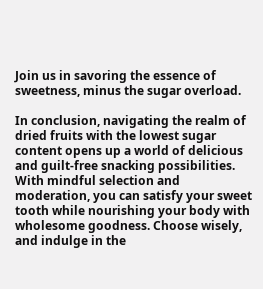Join us in savoring the essence of sweetness, minus the sugar overload.

In conclusion, navigating the realm of dried fruits with the lowest sugar content opens up a world of delicious and guilt-free snacking possibilities. With mindful selection and moderation, you can satisfy your sweet tooth while nourishing your body with wholesome goodness. Choose wisely, and indulge in the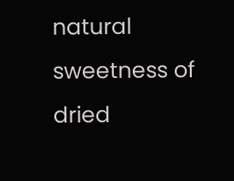natural sweetness of dried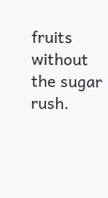fruits without the sugar rush.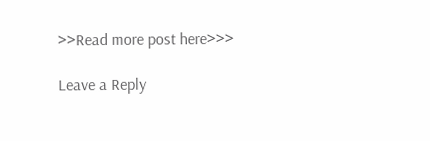>>Read more post here>>>

Leave a Reply